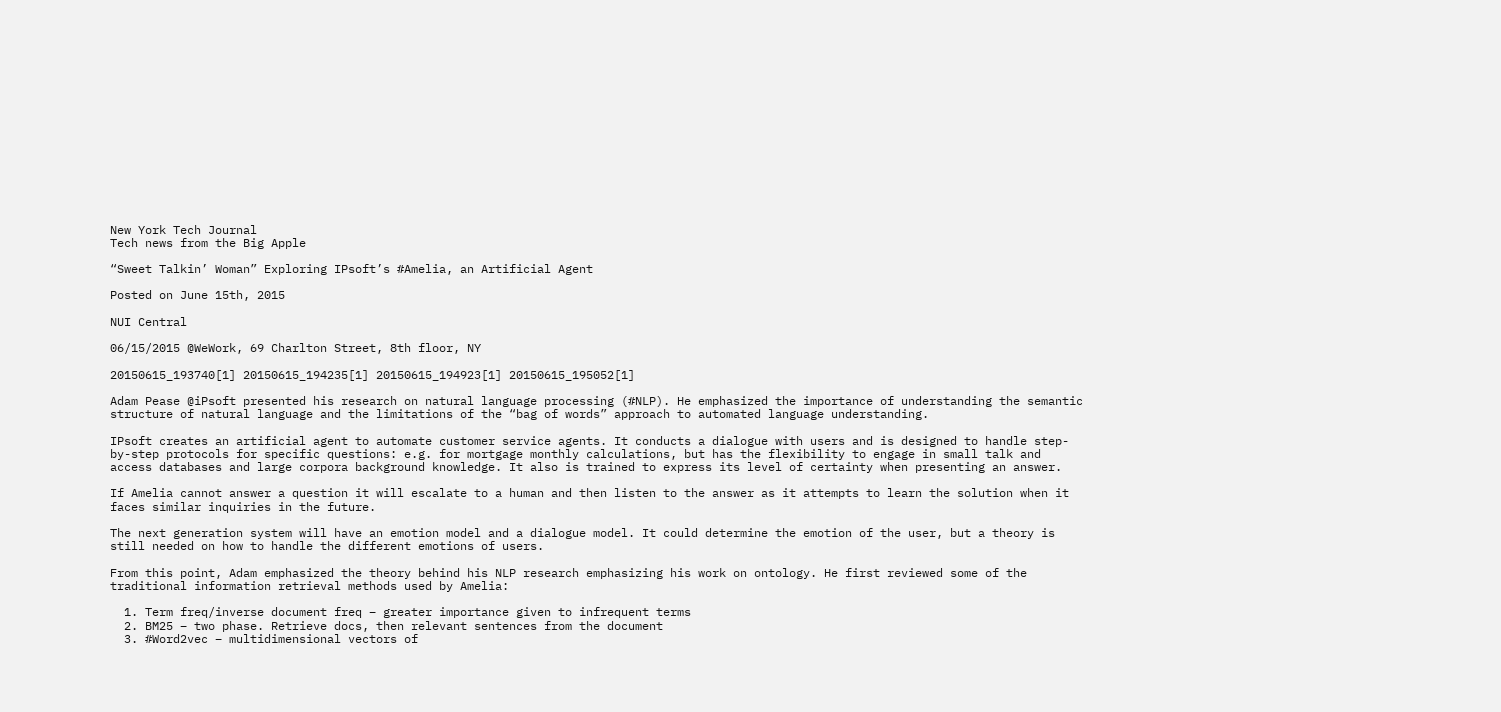New York Tech Journal
Tech news from the Big Apple

“Sweet Talkin’ Woman” Exploring IPsoft’s #Amelia, an Artificial Agent

Posted on June 15th, 2015

NUI Central

06/15/2015 @WeWork, 69 Charlton Street, 8th floor, NY

20150615_193740[1] 20150615_194235[1] 20150615_194923[1] 20150615_195052[1]

Adam Pease @iPsoft presented his research on natural language processing (#NLP). He emphasized the importance of understanding the semantic structure of natural language and the limitations of the “bag of words” approach to automated language understanding.

IPsoft creates an artificial agent to automate customer service agents. It conducts a dialogue with users and is designed to handle step-by-step protocols for specific questions: e.g. for mortgage monthly calculations, but has the flexibility to engage in small talk and access databases and large corpora background knowledge. It also is trained to express its level of certainty when presenting an answer.

If Amelia cannot answer a question it will escalate to a human and then listen to the answer as it attempts to learn the solution when it faces similar inquiries in the future.

The next generation system will have an emotion model and a dialogue model. It could determine the emotion of the user, but a theory is still needed on how to handle the different emotions of users.

From this point, Adam emphasized the theory behind his NLP research emphasizing his work on ontology. He first reviewed some of the traditional information retrieval methods used by Amelia:

  1. Term freq/inverse document freq – greater importance given to infrequent terms
  2. BM25 – two phase. Retrieve docs, then relevant sentences from the document
  3. #Word2vec – multidimensional vectors of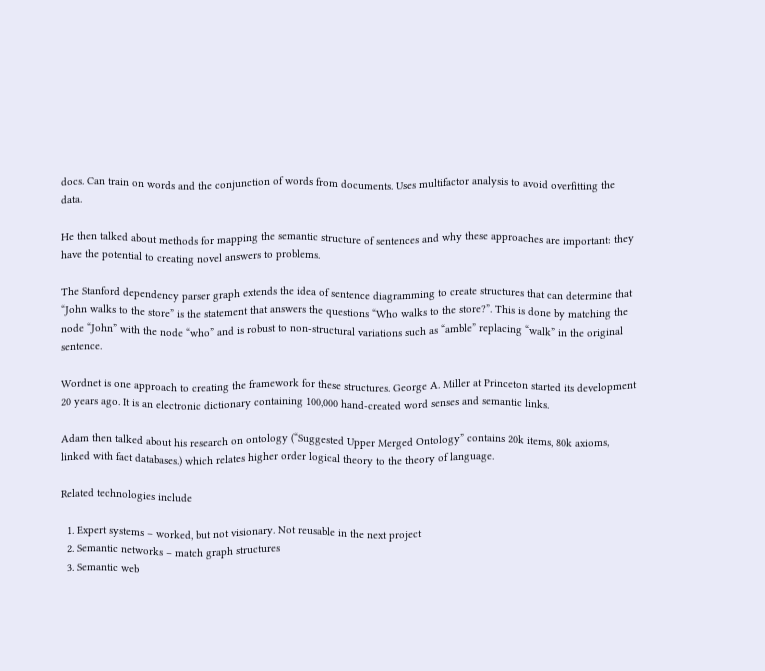docs. Can train on words and the conjunction of words from documents. Uses multifactor analysis to avoid overfitting the data.

He then talked about methods for mapping the semantic structure of sentences and why these approaches are important: they have the potential to creating novel answers to problems.

The Stanford dependency parser graph extends the idea of sentence diagramming to create structures that can determine that “John walks to the store” is the statement that answers the questions “Who walks to the store?”. This is done by matching the node “John” with the node “who” and is robust to non-structural variations such as “amble” replacing “walk” in the original sentence.

Wordnet is one approach to creating the framework for these structures. George A. Miller at Princeton started its development 20 years ago. It is an electronic dictionary containing 100,000 hand-created word senses and semantic links.

Adam then talked about his research on ontology (“Suggested Upper Merged Ontology” contains 20k items, 80k axioms, linked with fact databases.) which relates higher order logical theory to the theory of language.

Related technologies include

  1. Expert systems – worked, but not visionary. Not reusable in the next project
  2. Semantic networks – match graph structures
  3. Semantic web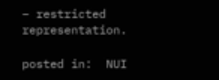– restricted representation.

posted in:  NUI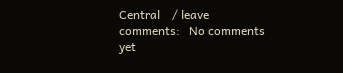Central    / leave comments:   No comments yet